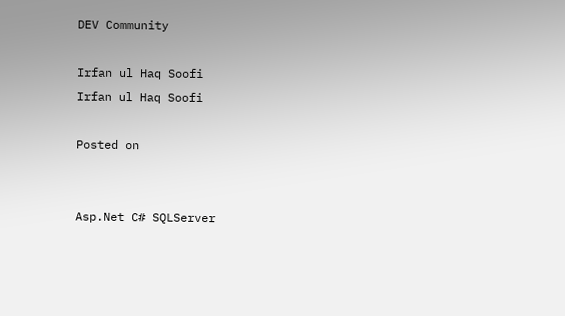DEV Community

Irfan ul Haq Soofi
Irfan ul Haq Soofi

Posted on


Asp.Net C# SQLServer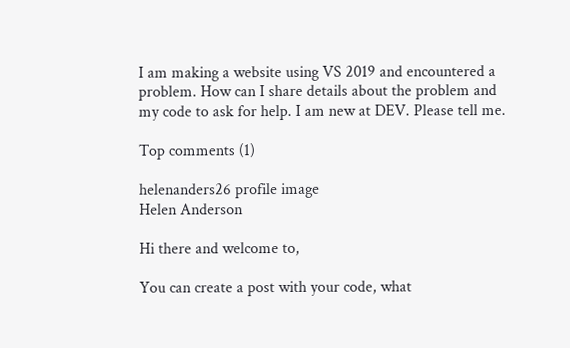I am making a website using VS 2019 and encountered a problem. How can I share details about the problem and my code to ask for help. I am new at DEV. Please tell me.

Top comments (1)

helenanders26 profile image
Helen Anderson

Hi there and welcome to,

You can create a post with your code, what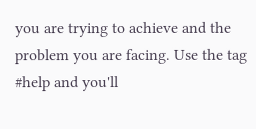you are trying to achieve and the problem you are facing. Use the tag #help and you'll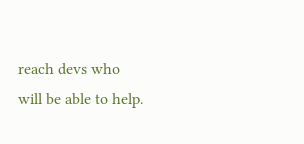reach devs who will be able to help.